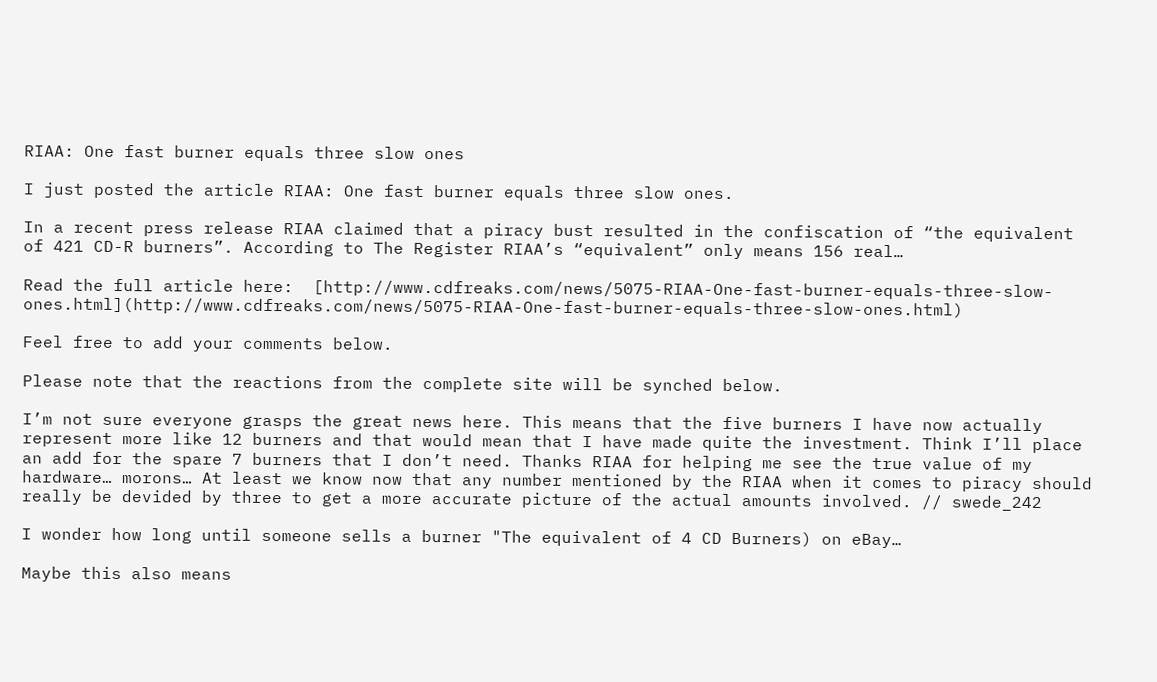RIAA: One fast burner equals three slow ones

I just posted the article RIAA: One fast burner equals three slow ones.

In a recent press release RIAA claimed that a piracy bust resulted in the confiscation of “the equivalent of 421 CD-R burners”. According to The Register RIAA’s “equivalent” only means 156 real…

Read the full article here:  [http://www.cdfreaks.com/news/5075-RIAA-One-fast-burner-equals-three-slow-ones.html](http://www.cdfreaks.com/news/5075-RIAA-One-fast-burner-equals-three-slow-ones.html)

Feel free to add your comments below.

Please note that the reactions from the complete site will be synched below.

I’m not sure everyone grasps the great news here. This means that the five burners I have now actually represent more like 12 burners and that would mean that I have made quite the investment. Think I’ll place an add for the spare 7 burners that I don’t need. Thanks RIAA for helping me see the true value of my hardware… morons… At least we know now that any number mentioned by the RIAA when it comes to piracy should really be devided by three to get a more accurate picture of the actual amounts involved. // swede_242

I wonder how long until someone sells a burner "The equivalent of 4 CD Burners) on eBay…

Maybe this also means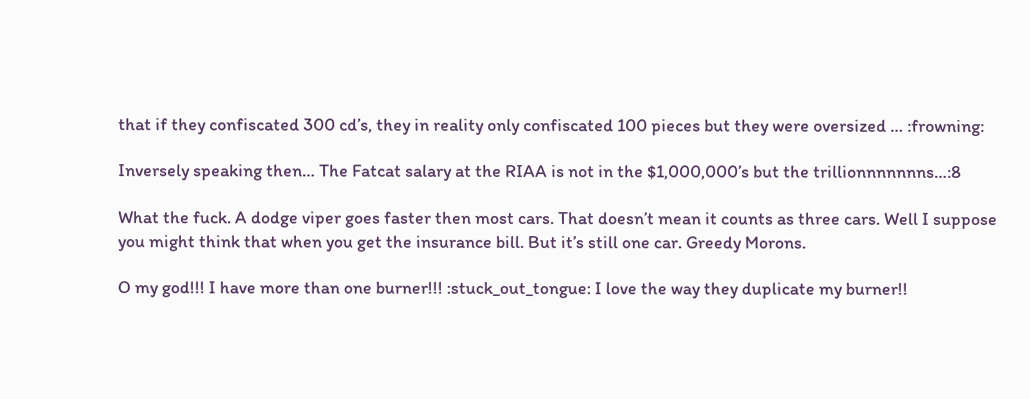that if they confiscated 300 cd’s, they in reality only confiscated 100 pieces but they were oversized … :frowning:

Inversely speaking then… The Fatcat salary at the RIAA is not in the $1,000,000’s but the trillionnnnnnns…:8

What the fuck. A dodge viper goes faster then most cars. That doesn’t mean it counts as three cars. Well I suppose you might think that when you get the insurance bill. But it’s still one car. Greedy Morons.

O my god!!! I have more than one burner!!! :stuck_out_tongue: I love the way they duplicate my burner!!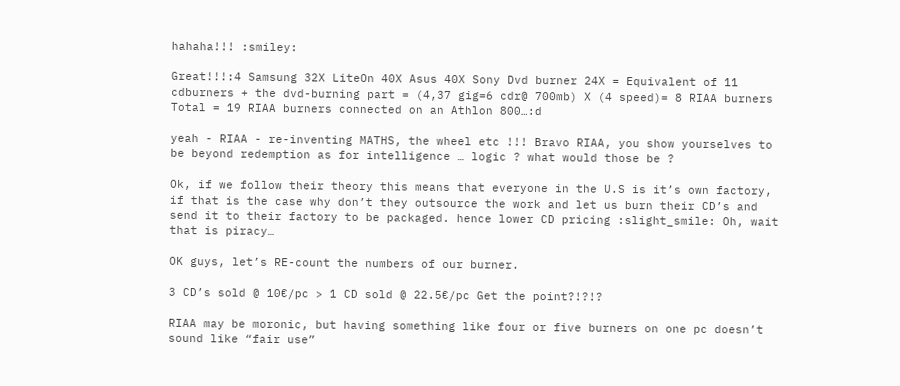hahaha!!! :smiley:

Great!!!:4 Samsung 32X LiteOn 40X Asus 40X Sony Dvd burner 24X = Equivalent of 11 cdburners + the dvd-burning part = (4,37 gig=6 cdr@ 700mb) X (4 speed)= 8 RIAA burners Total = 19 RIAA burners connected on an Athlon 800…:d

yeah - RIAA - re-inventing MATHS, the wheel etc !!! Bravo RIAA, you show yourselves to be beyond redemption as for intelligence … logic ? what would those be ?

Ok, if we follow their theory this means that everyone in the U.S is it’s own factory, if that is the case why don’t they outsource the work and let us burn their CD’s and send it to their factory to be packaged. hence lower CD pricing :slight_smile: Oh, wait that is piracy…

OK guys, let’s RE-count the numbers of our burner.

3 CD’s sold @ 10€/pc > 1 CD sold @ 22.5€/pc Get the point?!?!?

RIAA may be moronic, but having something like four or five burners on one pc doesn’t sound like “fair use”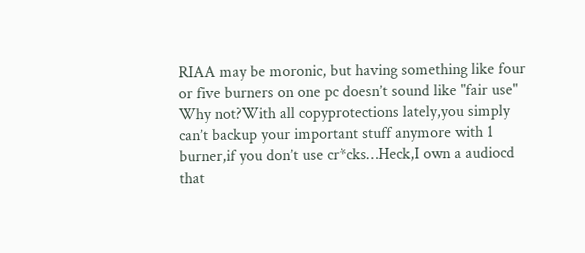RIAA may be moronic, but having something like four or five burners on one pc doesn’t sound like "fair use"
Why not?With all copyprotections lately,you simply can’t backup your important stuff anymore with 1 burner,if you don’t use cr*cks…Heck,I own a audiocd that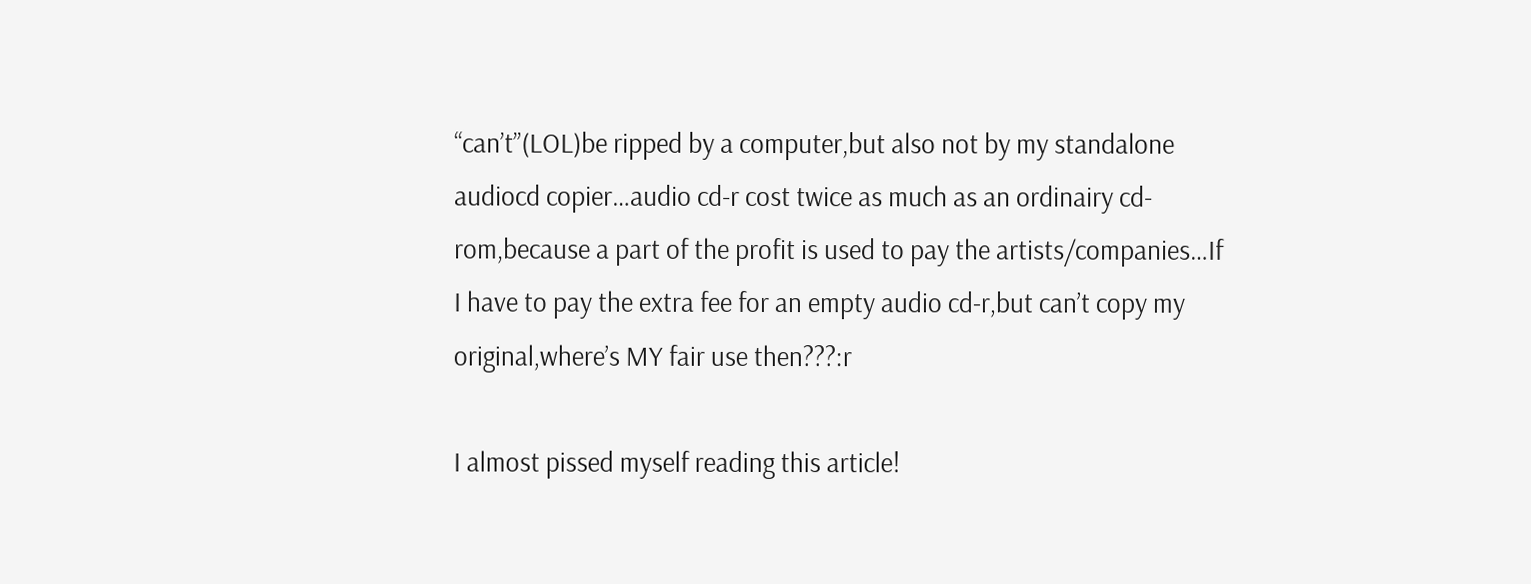“can’t”(LOL)be ripped by a computer,but also not by my standalone audiocd copier…audio cd-r cost twice as much as an ordinairy cd-rom,because a part of the profit is used to pay the artists/companies…If I have to pay the extra fee for an empty audio cd-r,but can’t copy my original,where’s MY fair use then???:r

I almost pissed myself reading this article!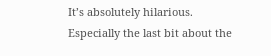It’s absolutely hilarious. Especially the last bit about the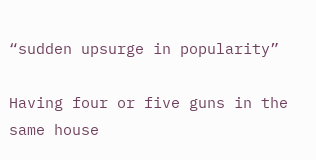“sudden upsurge in popularity”

Having four or five guns in the same house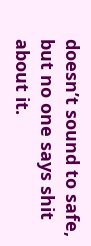doesn’t sound to safe, but no one says shit about it.